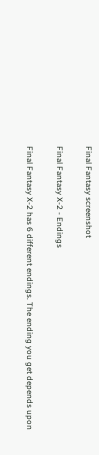Final Fantasy screenshot

Final Fantasy X-2 - Endings

Final Fantasy X-2 has 6 different endings. The ending you get depends upon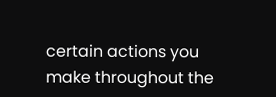certain actions you make throughout the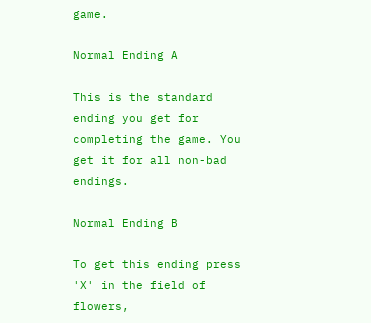game.

Normal Ending A

This is the standard ending you get for completing the game. You get it for all non-bad endings.

Normal Ending B

To get this ending press 'X' in the field of flowers,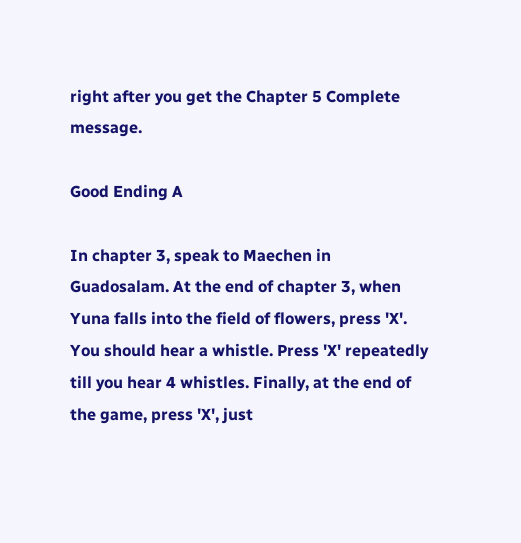right after you get the Chapter 5 Complete message.

Good Ending A

In chapter 3, speak to Maechen in Guadosalam. At the end of chapter 3, when Yuna falls into the field of flowers, press 'X'. You should hear a whistle. Press 'X' repeatedly till you hear 4 whistles. Finally, at the end of the game, press 'X', just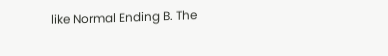like Normal Ending B. The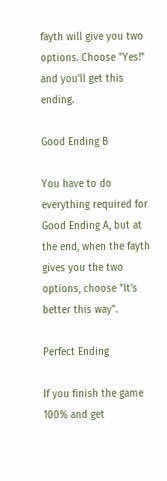fayth will give you two options. Choose "Yes!" and you'll get this ending.

Good Ending B

You have to do everything required for Good Ending A, but at the end, when the fayth gives you the two options, choose "It's better this way".

Perfect Ending

If you finish the game 100% and get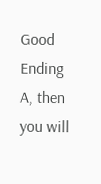Good Ending A, then you will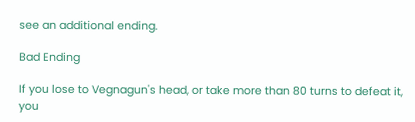see an additional ending.

Bad Ending

If you lose to Vegnagun's head, or take more than 80 turns to defeat it, you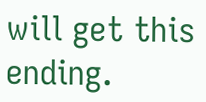will get this ending.